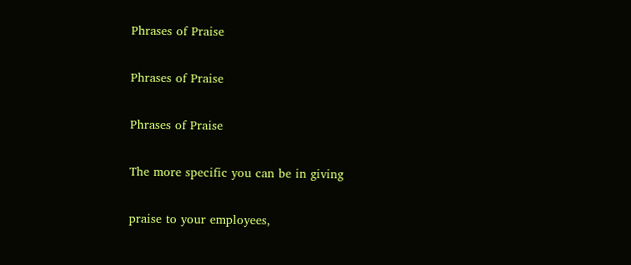Phrases of Praise

Phrases of Praise

Phrases of Praise

The more specific you can be in giving

praise to your employees,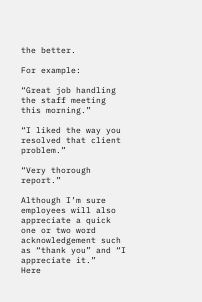the better.

For example:

“Great job handling the staff meeting
this morning.”

“I liked the way you resolved that client problem.”

“Very thorough report.”

Although I’m sure employees will also appreciate a quick one or two word acknowledgement such as “thank you” and “I appreciate it.”   Here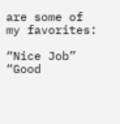are some of my favorites:

“Nice Job”
“Good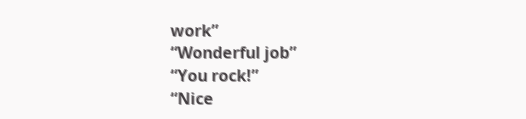work”
“Wonderful job”
“You rock!”
“Nice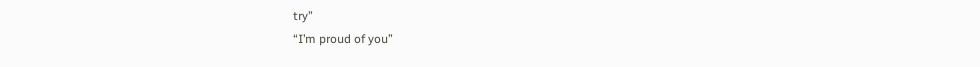try”
“I’m proud of you”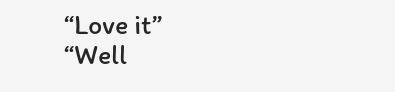“Love it”
“Well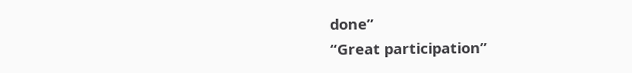done”
“Great participation”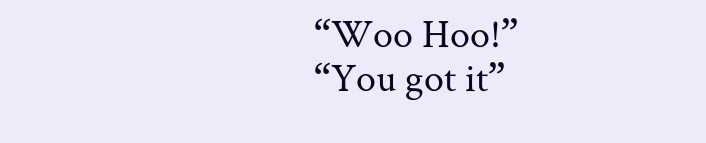“Woo Hoo!”
“You got it”